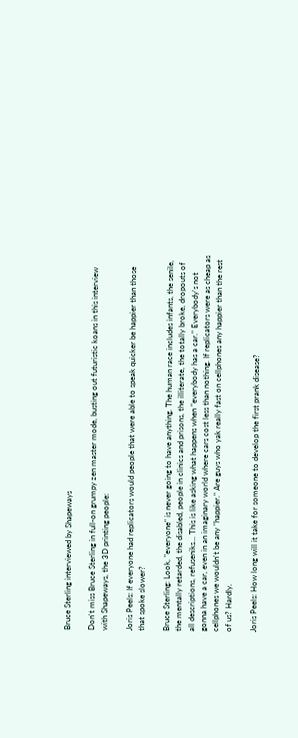Bruce Sterling interviewed by Shapeways

Don't miss Bruce Sterling in full-on grumpy zen master mode, busting out futuristic koans in this interview with Shapeways, the 3D printing people:

Joris Peels: If everyone had replicators would people that were able to speak quicker be happier than those that spoke slower?

Bruce Sterling: Look, "everyone" is never going to have anything. The human race includes infants, the senile, the mentally retarded, the disabled, people in clinics and prisons, the illiterate, the totally broke, dropouts of all descriptions, refuseniks... This is like asking what happens when "everybody has a car." Everybody's not gonna have a car, even in an imaginary world where cars cost less than nothing. If replicators were as cheap as cellphones we wouldn't be any "happier." Are guys who yak really fast on cellphones any happier than the rest of us? Hardly.

Joris Peels: How long will it take for someone to develop the first prank disease?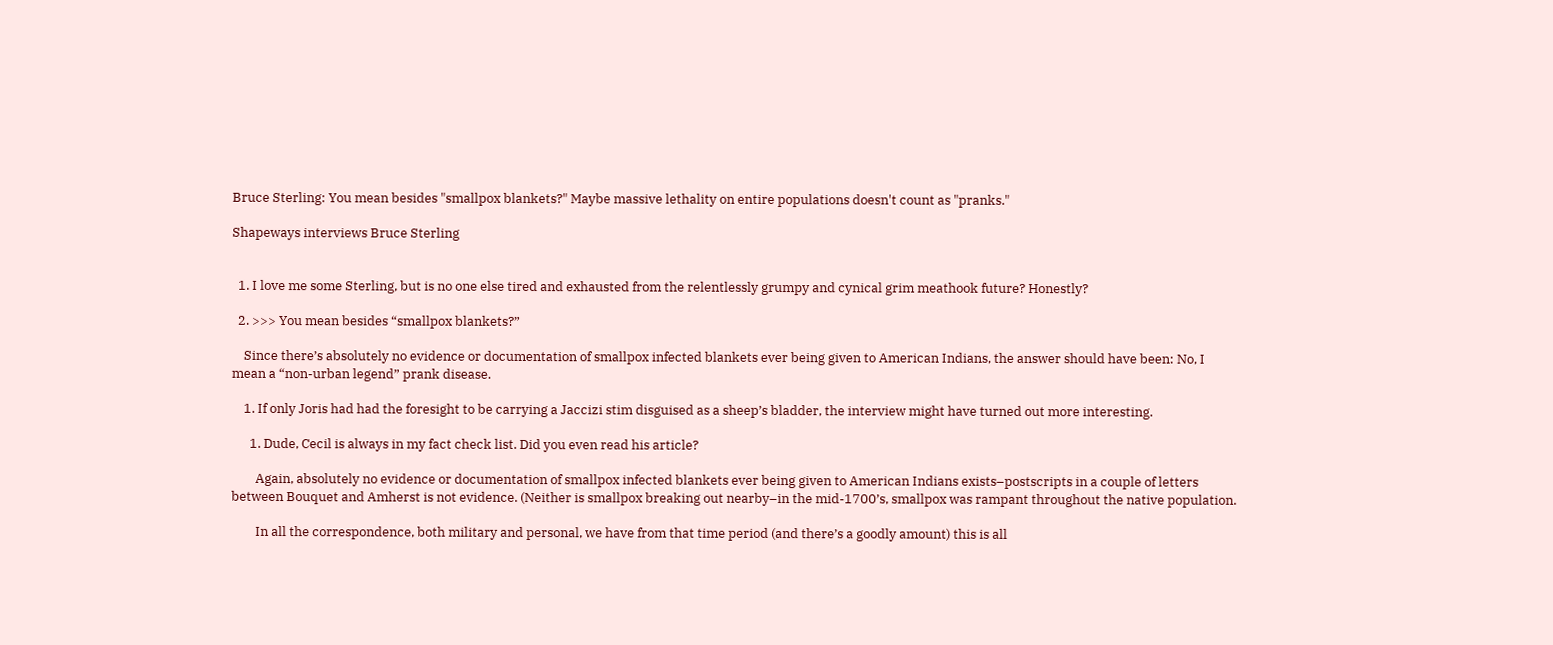Bruce Sterling: You mean besides "smallpox blankets?" Maybe massive lethality on entire populations doesn't count as "pranks."

Shapeways interviews Bruce Sterling


  1. I love me some Sterling, but is no one else tired and exhausted from the relentlessly grumpy and cynical grim meathook future? Honestly?

  2. >>> You mean besides “smallpox blankets?”

    Since there’s absolutely no evidence or documentation of smallpox infected blankets ever being given to American Indians, the answer should have been: No, I mean a “non-urban legend” prank disease.

    1. If only Joris had had the foresight to be carrying a Jaccizi stim disguised as a sheep’s bladder, the interview might have turned out more interesting.

      1. Dude, Cecil is always in my fact check list. Did you even read his article?

        Again, absolutely no evidence or documentation of smallpox infected blankets ever being given to American Indians exists–postscripts in a couple of letters between Bouquet and Amherst is not evidence. (Neither is smallpox breaking out nearby–in the mid-1700’s, smallpox was rampant throughout the native population.

        In all the correspondence, both military and personal, we have from that time period (and there’s a goodly amount) this is all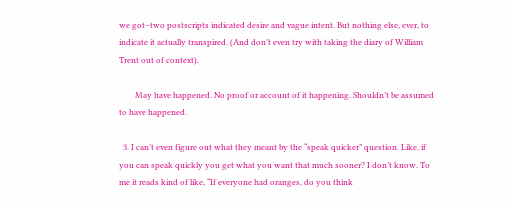we got–two postscripts indicated desire and vague intent. But nothing else, ever, to indicate it actually transpired. (And don’t even try with taking the diary of William Trent out of context).

        May have happened. No proof or account of it happening. Shouldn’t be assumed to have happened.

  3. I can’t even figure out what they meant by the “speak quicker” question. Like, if you can speak quickly you get what you want that much sooner? I don’t know. To me it reads kind of like, “If everyone had oranges, do you think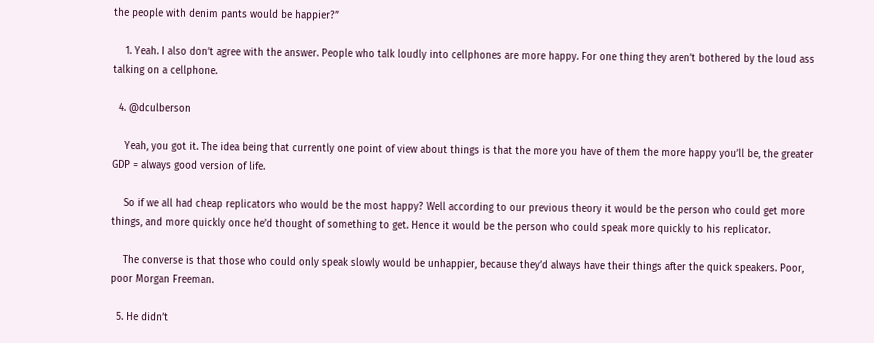the people with denim pants would be happier?”

    1. Yeah. I also don’t agree with the answer. People who talk loudly into cellphones are more happy. For one thing they aren’t bothered by the loud ass talking on a cellphone.

  4. @dculberson

    Yeah, you got it. The idea being that currently one point of view about things is that the more you have of them the more happy you’ll be, the greater GDP = always good version of life.

    So if we all had cheap replicators who would be the most happy? Well according to our previous theory it would be the person who could get more things, and more quickly once he’d thought of something to get. Hence it would be the person who could speak more quickly to his replicator.

    The converse is that those who could only speak slowly would be unhappier, because they’d always have their things after the quick speakers. Poor, poor Morgan Freeman.

  5. He didn’t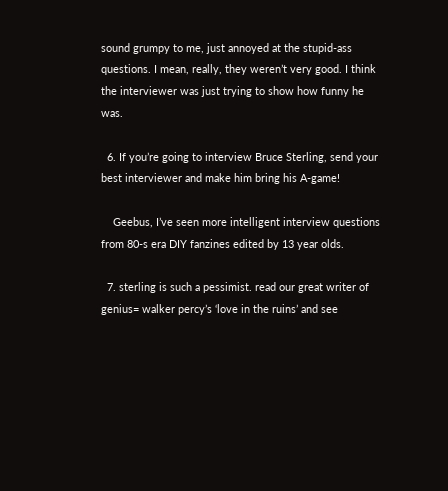sound grumpy to me, just annoyed at the stupid-ass questions. I mean, really, they weren’t very good. I think the interviewer was just trying to show how funny he was.

  6. If you’re going to interview Bruce Sterling, send your best interviewer and make him bring his A-game!

    Geebus, I’ve seen more intelligent interview questions from 80-s era DIY fanzines edited by 13 year olds.

  7. sterling is such a pessimist. read our great writer of genius= walker percy’s ‘love in the ruins’ and see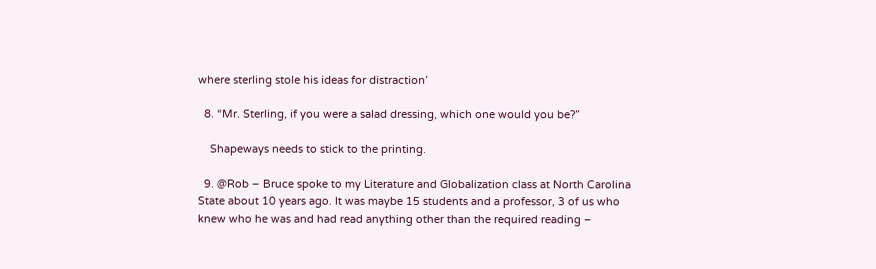where sterling stole his ideas for distraction’

  8. “Mr. Sterling, if you were a salad dressing, which one would you be?”

    Shapeways needs to stick to the printing.

  9. @Rob – Bruce spoke to my Literature and Globalization class at North Carolina State about 10 years ago. It was maybe 15 students and a professor, 3 of us who knew who he was and had read anything other than the required reading –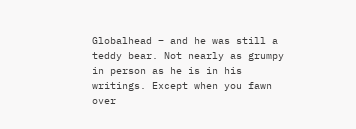Globalhead – and he was still a teddy bear. Not nearly as grumpy in person as he is in his writings. Except when you fawn over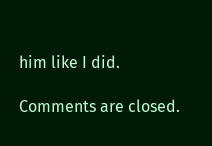him like I did.

Comments are closed.